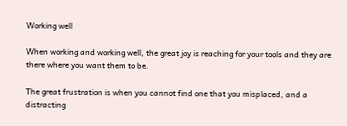Working well

When working and working well, the great joy is reaching for your tools and they are there where you want them to be.

The great frustration is when you cannot find one that you misplaced, and a distracting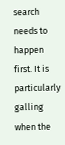search needs to happen first. It is particularly galling when the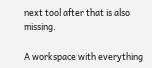next tool after that is also missing.

A workspace with everything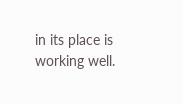in its place is working well.